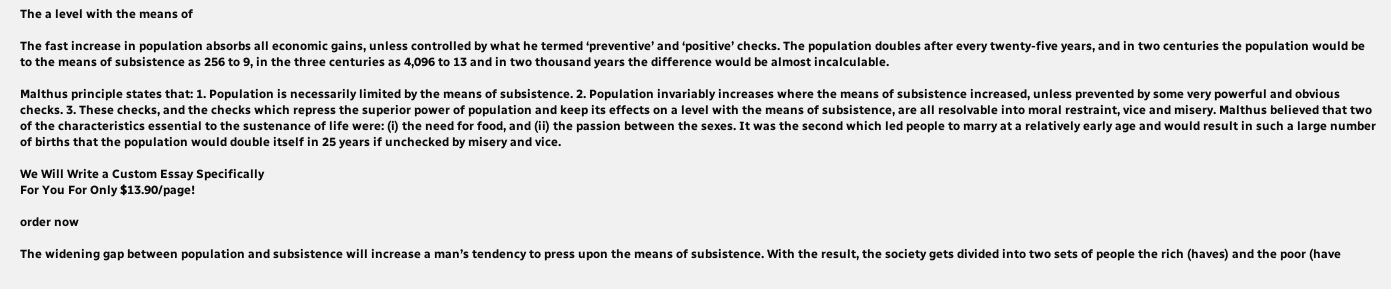The a level with the means of

The fast increase in population absorbs all economic gains, unless controlled by what he termed ‘preventive’ and ‘positive’ checks. The population doubles after every twenty-five years, and in two centuries the population would be to the means of subsistence as 256 to 9, in the three centuries as 4,096 to 13 and in two thousand years the difference would be almost incalculable.

Malthus principle states that: 1. Population is necessarily limited by the means of subsistence. 2. Population invariably increases where the means of subsistence increased, unless prevented by some very powerful and obvious checks. 3. These checks, and the checks which repress the superior power of population and keep its effects on a level with the means of subsistence, are all resolvable into moral restraint, vice and misery. Malthus believed that two of the characteristics essential to the sustenance of life were: (i) the need for food, and (ii) the passion between the sexes. It was the second which led people to marry at a relatively early age and would result in such a large number of births that the population would double itself in 25 years if unchecked by misery and vice.

We Will Write a Custom Essay Specifically
For You For Only $13.90/page!

order now

The widening gap between population and subsistence will increase a man’s tendency to press upon the means of subsistence. With the result, the society gets divided into two sets of people the rich (haves) and the poor (have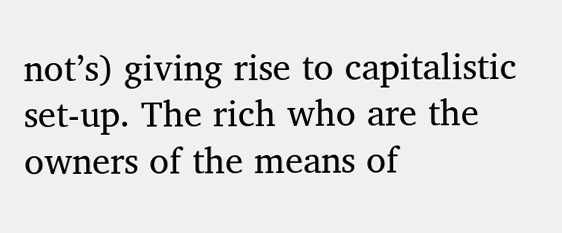not’s) giving rise to capitalistic set-up. The rich who are the owners of the means of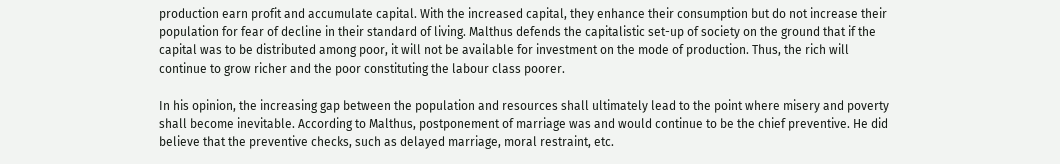production earn profit and accumulate capital. With the increased capital, they enhance their consumption but do not increase their population for fear of decline in their standard of living. Malthus defends the capitalistic set-up of society on the ground that if the capital was to be distributed among poor, it will not be available for investment on the mode of production. Thus, the rich will continue to grow richer and the poor constituting the labour class poorer.

In his opinion, the increasing gap between the population and resources shall ultimately lead to the point where misery and poverty shall become inevitable. According to Malthus, postponement of marriage was and would continue to be the chief preventive. He did believe that the preventive checks, such as delayed marriage, moral restraint, etc.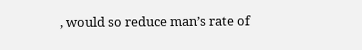, would so reduce man’s rate of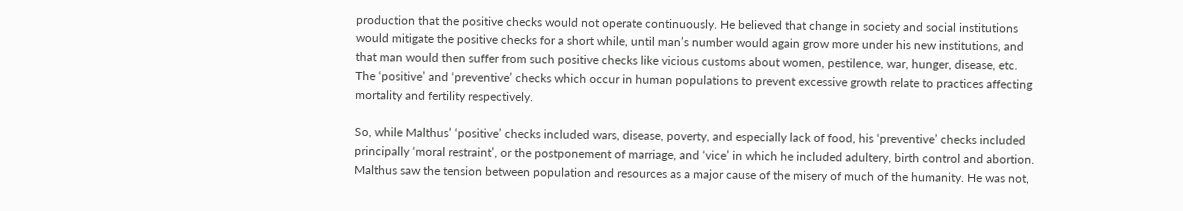production that the positive checks would not operate continuously. He believed that change in society and social institutions would mitigate the positive checks for a short while, until man’s number would again grow more under his new institutions, and that man would then suffer from such positive checks like vicious customs about women, pestilence, war, hunger, disease, etc. The ‘positive’ and ‘preventive’ checks which occur in human populations to prevent excessive growth relate to practices affecting mortality and fertility respectively.

So, while Malthus’ ‘positive’ checks included wars, disease, poverty, and especially lack of food, his ‘preventive’ checks included principally ‘moral restraint’, or the postponement of marriage, and ‘vice’ in which he included adultery, birth control and abortion. Malthus saw the tension between population and resources as a major cause of the misery of much of the humanity. He was not,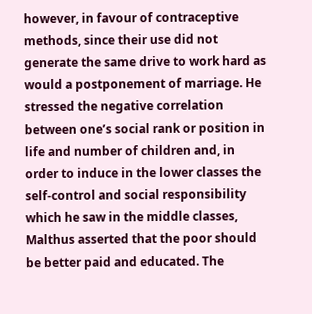however, in favour of contraceptive methods, since their use did not generate the same drive to work hard as would a postponement of marriage. He stressed the negative correlation between one’s social rank or position in life and number of children and, in order to induce in the lower classes the self-control and social responsibility which he saw in the middle classes, Malthus asserted that the poor should be better paid and educated. The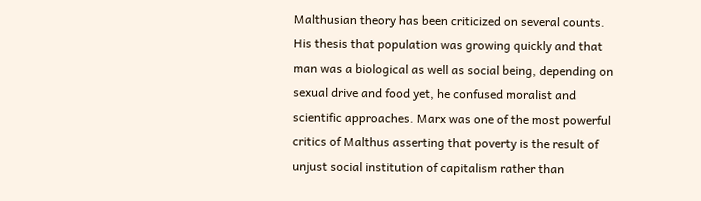Malthusian theory has been criticized on several counts. His thesis that population was growing quickly and that man was a biological as well as social being, depending on sexual drive and food yet, he confused moralist and scientific approaches. Marx was one of the most powerful critics of Malthus asserting that poverty is the result of unjust social institution of capitalism rather than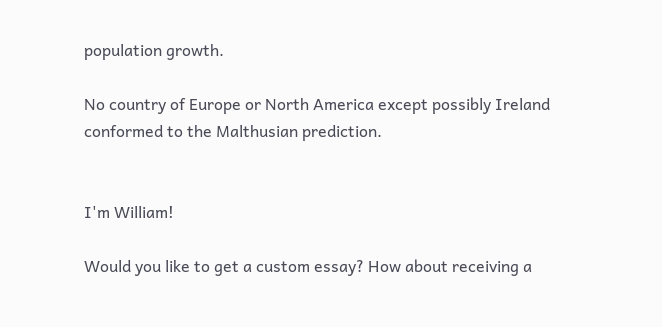population growth.

No country of Europe or North America except possibly Ireland conformed to the Malthusian prediction.


I'm William!

Would you like to get a custom essay? How about receiving a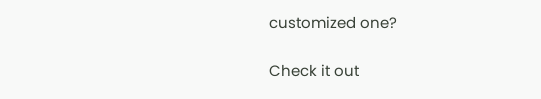customized one?

Check it out